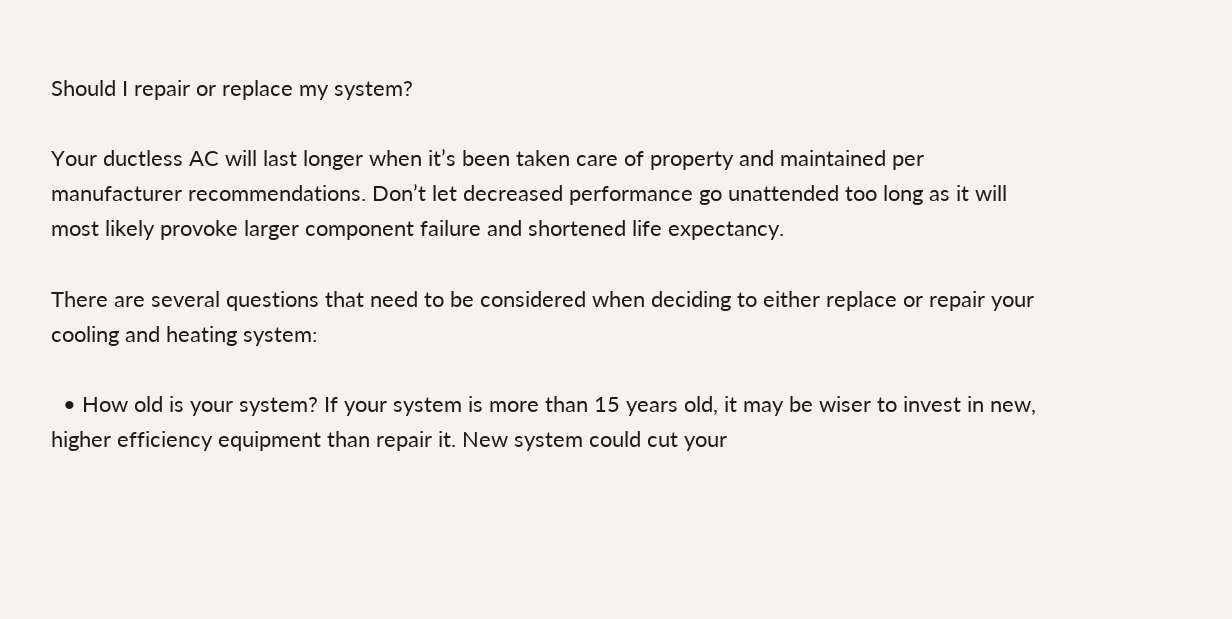Should I repair or replace my system?

Your ductless AC will last longer when it’s been taken care of property and maintained per manufacturer recommendations. Don’t let decreased performance go unattended too long as it will most likely provoke larger component failure and shortened life expectancy.

There are several questions that need to be considered when deciding to either replace or repair your cooling and heating system:

  • How old is your system? If your system is more than 15 years old, it may be wiser to invest in new, higher efficiency equipment than repair it. New system could cut your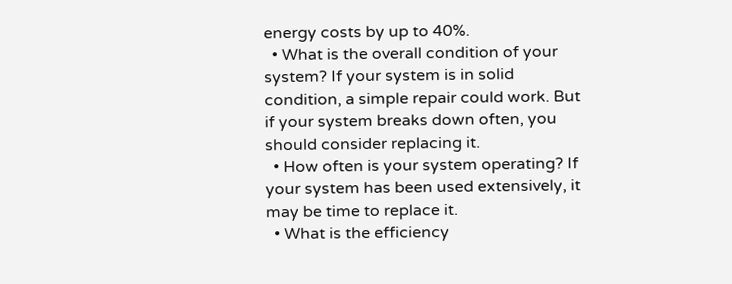energy costs by up to 40%.
  • What is the overall condition of your system? If your system is in solid condition, a simple repair could work. But if your system breaks down often, you should consider replacing it.
  • How often is your system operating? If your system has been used extensively, it may be time to replace it.
  • What is the efficiency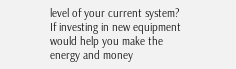level of your current system? If investing in new equipment would help you make the energy and money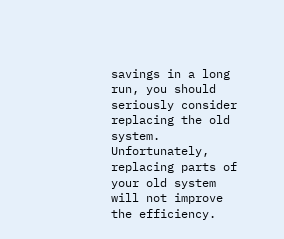savings in a long run, you should seriously consider replacing the old system. Unfortunately, replacing parts of your old system will not improve the efficiency.